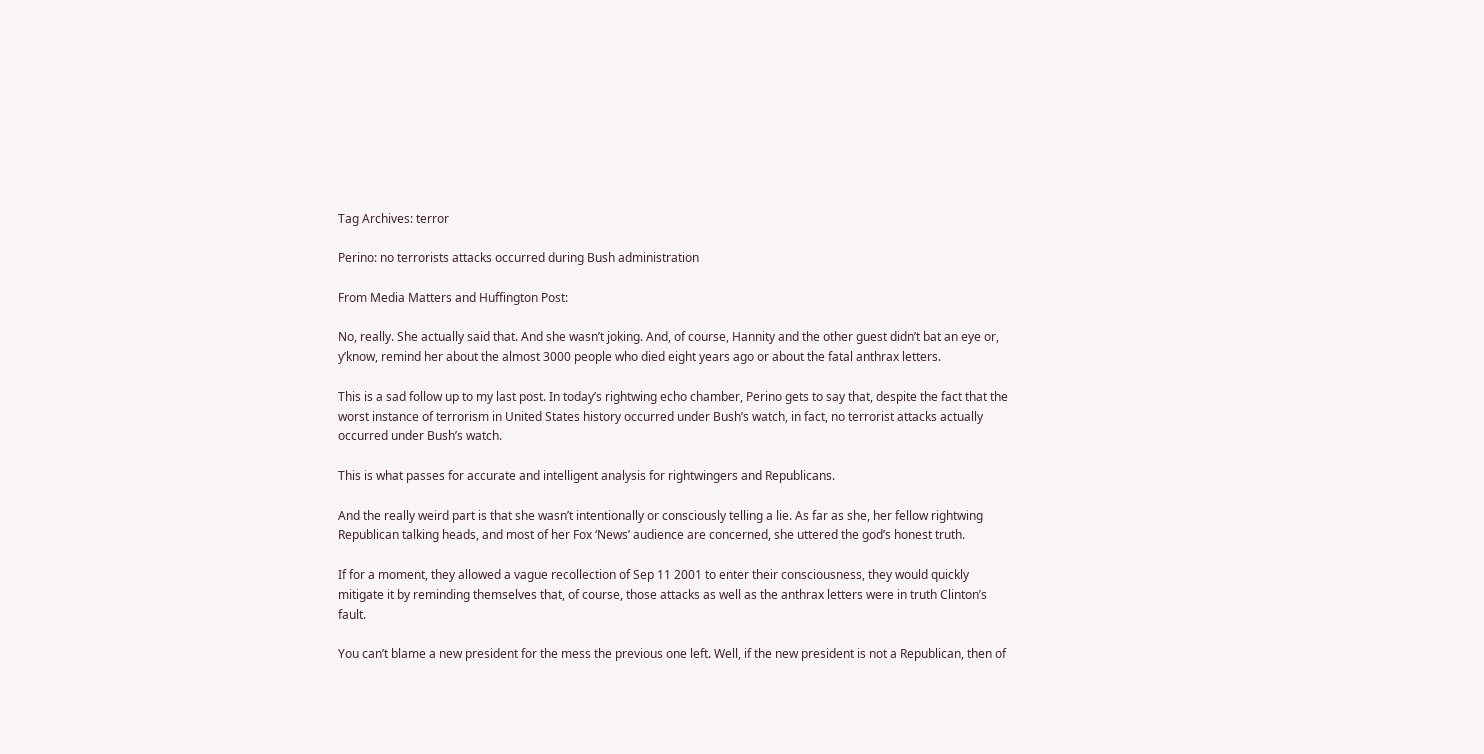Tag Archives: terror

Perino: no terrorists attacks occurred during Bush administration

From Media Matters and Huffington Post:

No, really. She actually said that. And she wasn’t joking. And, of course, Hannity and the other guest didn’t bat an eye or, y’know, remind her about the almost 3000 people who died eight years ago or about the fatal anthrax letters.

This is a sad follow up to my last post. In today’s rightwing echo chamber, Perino gets to say that, despite the fact that the worst instance of terrorism in United States history occurred under Bush’s watch, in fact, no terrorist attacks actually occurred under Bush’s watch.

This is what passes for accurate and intelligent analysis for rightwingers and Republicans.

And the really weird part is that she wasn’t intentionally or consciously telling a lie. As far as she, her fellow rightwing Republican talking heads, and most of her Fox ‘News’ audience are concerned, she uttered the god’s honest truth.

If for a moment, they allowed a vague recollection of Sep 11 2001 to enter their consciousness, they would quickly mitigate it by reminding themselves that, of course, those attacks as well as the anthrax letters were in truth Clinton’s fault.

You can’t blame a new president for the mess the previous one left. Well, if the new president is not a Republican, then of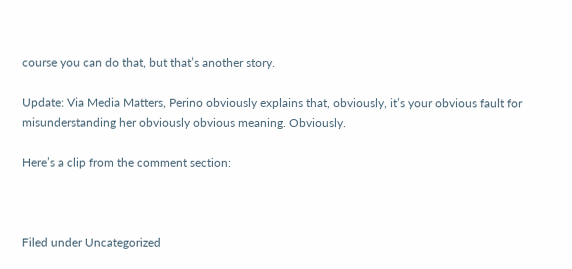course you can do that, but that’s another story.

Update: Via Media Matters, Perino obviously explains that, obviously, it’s your obvious fault for misunderstanding her obviously obvious meaning. Obviously.

Here’s a clip from the comment section:



Filed under Uncategorized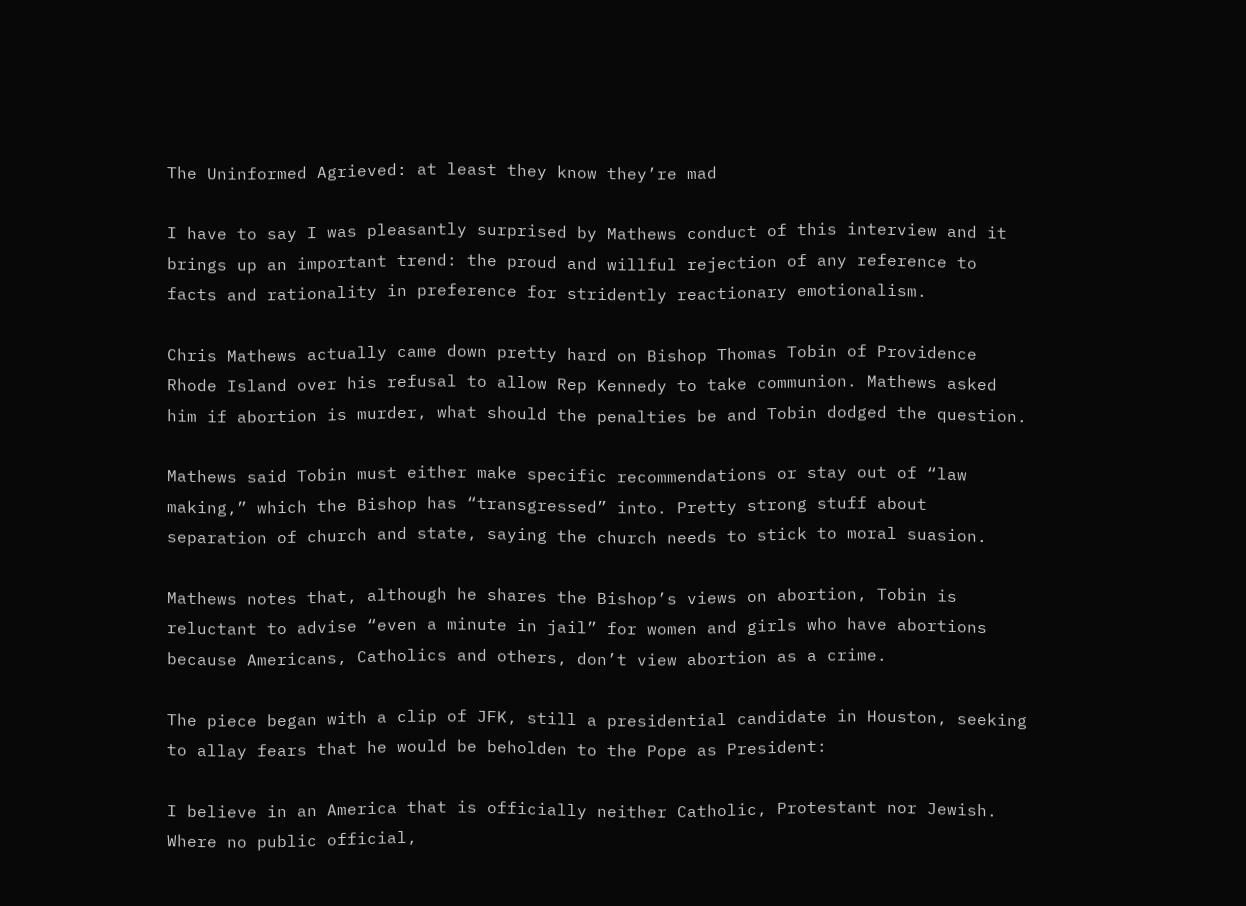The Uninformed Agrieved: at least they know they’re mad

I have to say I was pleasantly surprised by Mathews conduct of this interview and it brings up an important trend: the proud and willful rejection of any reference to facts and rationality in preference for stridently reactionary emotionalism.

Chris Mathews actually came down pretty hard on Bishop Thomas Tobin of Providence Rhode Island over his refusal to allow Rep Kennedy to take communion. Mathews asked him if abortion is murder, what should the penalties be and Tobin dodged the question.

Mathews said Tobin must either make specific recommendations or stay out of “law making,” which the Bishop has “transgressed” into. Pretty strong stuff about separation of church and state, saying the church needs to stick to moral suasion.

Mathews notes that, although he shares the Bishop’s views on abortion, Tobin is reluctant to advise “even a minute in jail” for women and girls who have abortions because Americans, Catholics and others, don’t view abortion as a crime.

The piece began with a clip of JFK, still a presidential candidate in Houston, seeking to allay fears that he would be beholden to the Pope as President:

I believe in an America that is officially neither Catholic, Protestant nor Jewish. Where no public official,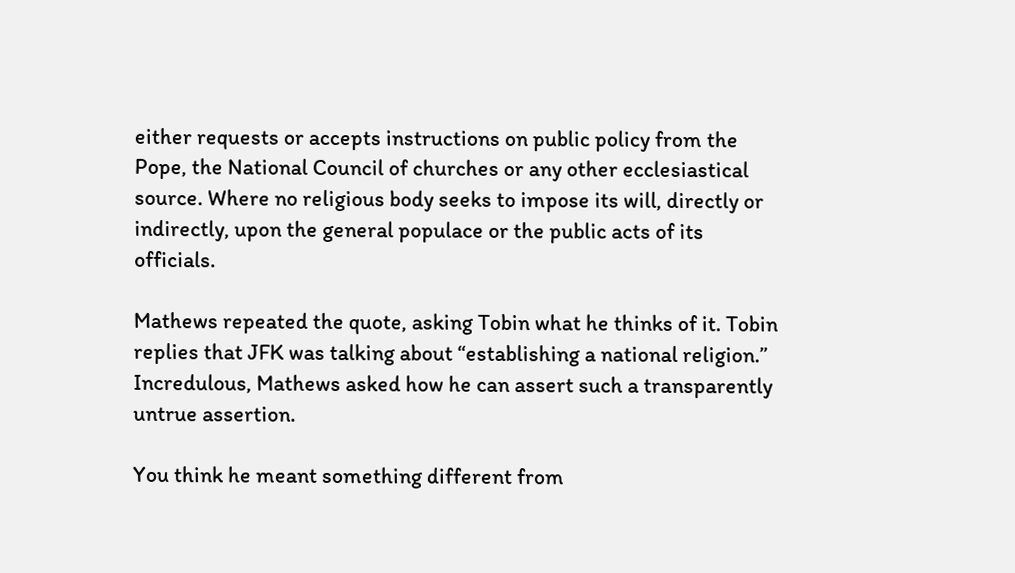either requests or accepts instructions on public policy from the Pope, the National Council of churches or any other ecclesiastical source. Where no religious body seeks to impose its will, directly or indirectly, upon the general populace or the public acts of its officials.

Mathews repeated the quote, asking Tobin what he thinks of it. Tobin replies that JFK was talking about “establishing a national religion.” Incredulous, Mathews asked how he can assert such a transparently untrue assertion.

You think he meant something different from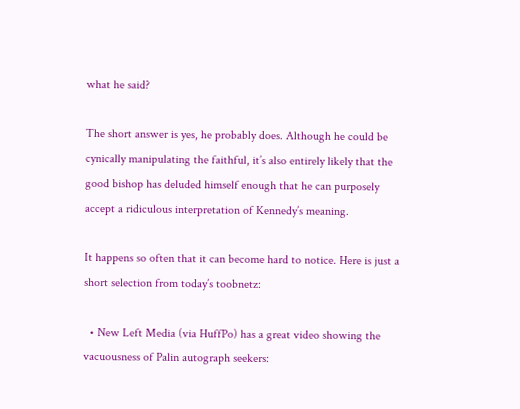what he said?

The short answer is yes, he probably does. Although he could be cynically manipulating the faithful, it’s also entirely likely that the good bishop has deluded himself enough that he can purposely accept a ridiculous interpretation of Kennedy’s meaning.

It happens so often that it can become hard to notice. Here is just a short selection from today’s toobnetz:

  • New Left Media (via HuffPo) has a great video showing the vacuousness of Palin autograph seekers: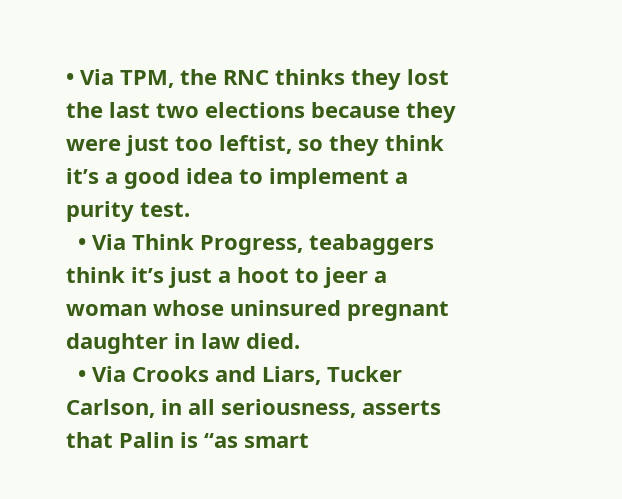• Via TPM, the RNC thinks they lost the last two elections because they were just too leftist, so they think it’s a good idea to implement a purity test.
  • Via Think Progress, teabaggers think it’s just a hoot to jeer a woman whose uninsured pregnant daughter in law died.
  • Via Crooks and Liars, Tucker Carlson, in all seriousness, asserts that Palin is “as smart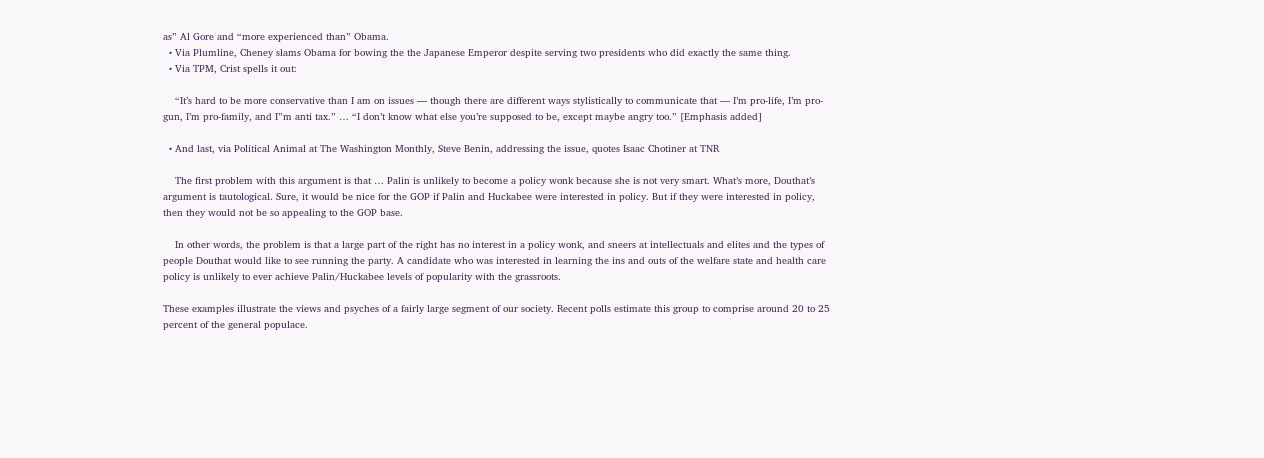as” Al Gore and “more experienced than” Obama.
  • Via Plumline, Cheney slams Obama for bowing the the Japanese Emperor despite serving two presidents who did exactly the same thing.
  • Via TPM, Crist spells it out:

    “It’s hard to be more conservative than I am on issues — though there are different ways stylistically to communicate that — I’m pro-life, I’m pro-gun, I’m pro-family, and I”m anti tax.” … “I don’t know what else you’re supposed to be, except maybe angry too.” [Emphasis added]

  • And last, via Political Animal at The Washington Monthly, Steve Benin, addressing the issue, quotes Isaac Chotiner at TNR

    The first problem with this argument is that … Palin is unlikely to become a policy wonk because she is not very smart. What’s more, Douthat’s argument is tautological. Sure, it would be nice for the GOP if Palin and Huckabee were interested in policy. But if they were interested in policy, then they would not be so appealing to the GOP base.

    In other words, the problem is that a large part of the right has no interest in a policy wonk, and sneers at intellectuals and elites and the types of people Douthat would like to see running the party. A candidate who was interested in learning the ins and outs of the welfare state and health care policy is unlikely to ever achieve Palin/Huckabee levels of popularity with the grassroots.

These examples illustrate the views and psyches of a fairly large segment of our society. Recent polls estimate this group to comprise around 20 to 25 percent of the general populace.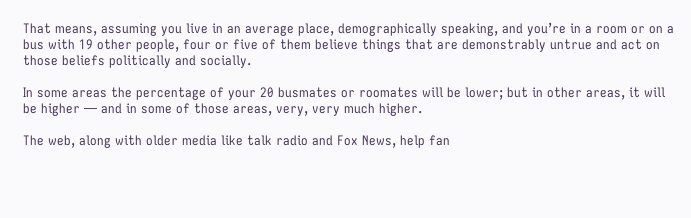That means, assuming you live in an average place, demographically speaking, and you’re in a room or on a bus with 19 other people, four or five of them believe things that are demonstrably untrue and act on those beliefs politically and socially.

In some areas the percentage of your 20 busmates or roomates will be lower; but in other areas, it will be higher — and in some of those areas, very, very much higher.

The web, along with older media like talk radio and Fox News, help fan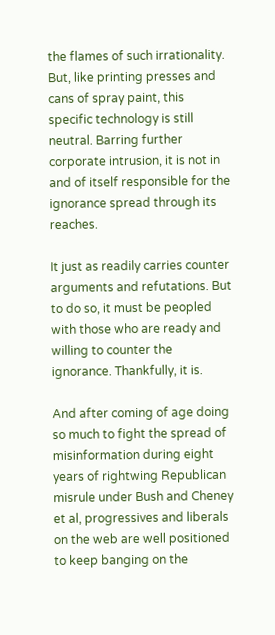the flames of such irrationality. But, like printing presses and cans of spray paint, this specific technology is still neutral. Barring further corporate intrusion, it is not in and of itself responsible for the ignorance spread through its reaches.

It just as readily carries counter arguments and refutations. But to do so, it must be peopled with those who are ready and willing to counter the ignorance. Thankfully, it is.

And after coming of age doing so much to fight the spread of misinformation during eight years of rightwing Republican misrule under Bush and Cheney et al, progressives and liberals on the web are well positioned to keep banging on the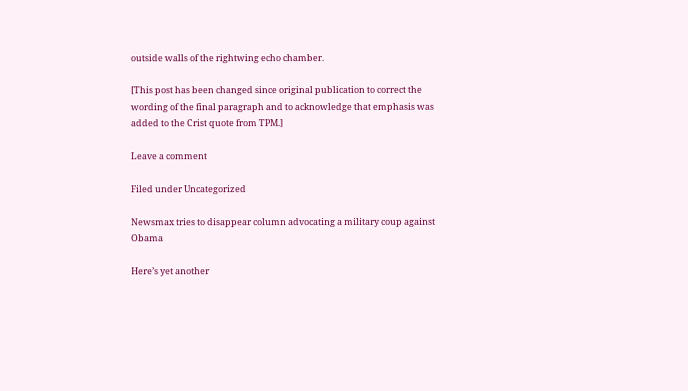outside walls of the rightwing echo chamber.

[This post has been changed since original publication to correct the wording of the final paragraph and to acknowledge that emphasis was added to the Crist quote from TPM.]

Leave a comment

Filed under Uncategorized

Newsmax tries to disappear column advocating a military coup against Obama

Here’s yet another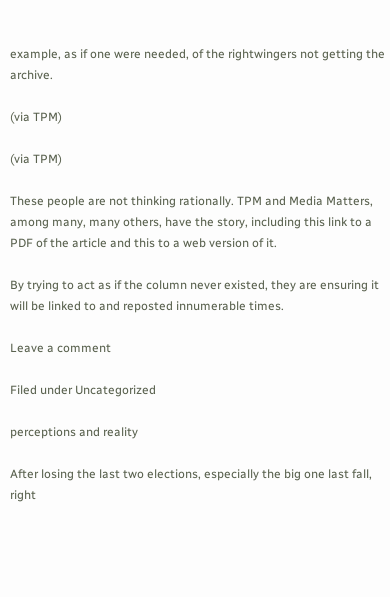example, as if one were needed, of the rightwingers not getting the archive.

(via TPM)

(via TPM)

These people are not thinking rationally. TPM and Media Matters, among many, many others, have the story, including this link to a PDF of the article and this to a web version of it.

By trying to act as if the column never existed, they are ensuring it will be linked to and reposted innumerable times.

Leave a comment

Filed under Uncategorized

perceptions and reality

After losing the last two elections, especially the big one last fall, right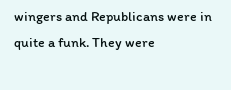wingers and Republicans were in quite a funk. They were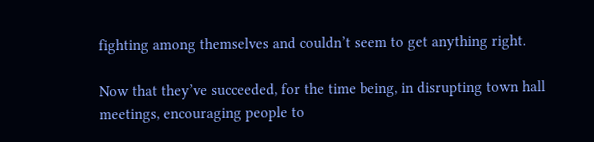fighting among themselves and couldn’t seem to get anything right.

Now that they’ve succeeded, for the time being, in disrupting town hall meetings, encouraging people to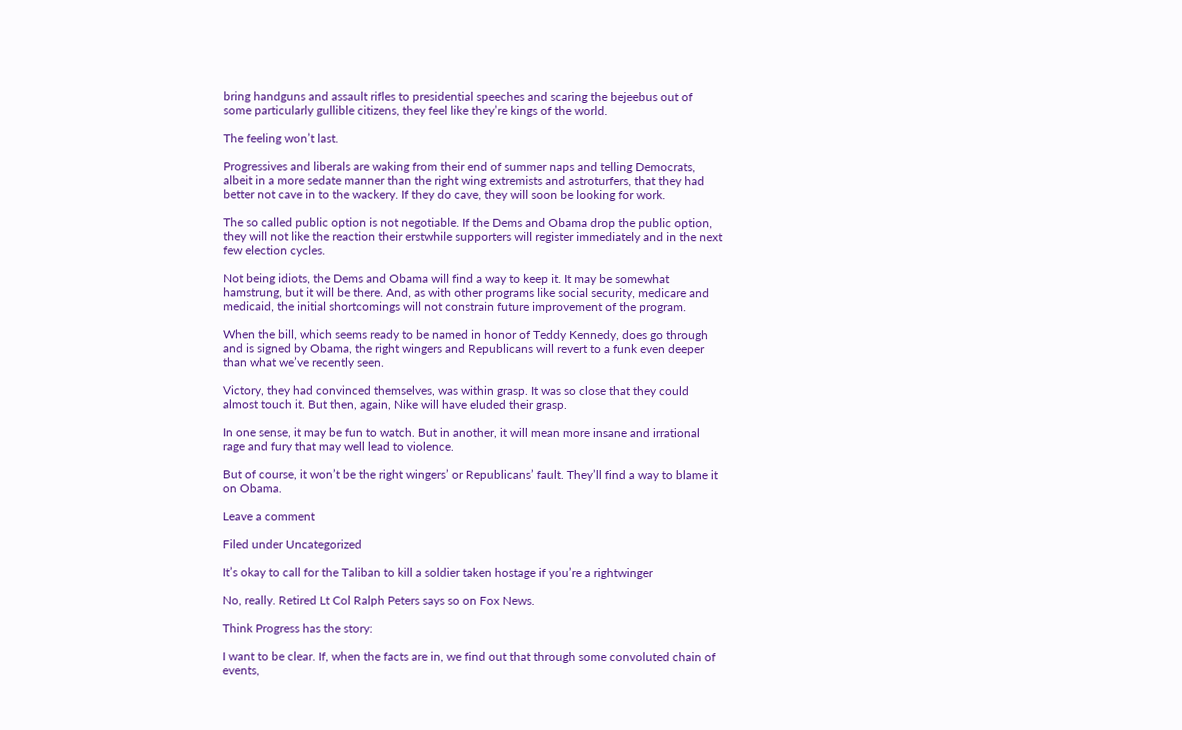bring handguns and assault rifles to presidential speeches and scaring the bejeebus out of some particularly gullible citizens, they feel like they’re kings of the world.

The feeling won’t last.

Progressives and liberals are waking from their end of summer naps and telling Democrats, albeit in a more sedate manner than the right wing extremists and astroturfers, that they had better not cave in to the wackery. If they do cave, they will soon be looking for work.

The so called public option is not negotiable. If the Dems and Obama drop the public option, they will not like the reaction their erstwhile supporters will register immediately and in the next few election cycles.

Not being idiots, the Dems and Obama will find a way to keep it. It may be somewhat hamstrung, but it will be there. And, as with other programs like social security, medicare and medicaid, the initial shortcomings will not constrain future improvement of the program.

When the bill, which seems ready to be named in honor of Teddy Kennedy, does go through and is signed by Obama, the right wingers and Republicans will revert to a funk even deeper than what we’ve recently seen.

Victory, they had convinced themselves, was within grasp. It was so close that they could almost touch it. But then, again, Nike will have eluded their grasp.

In one sense, it may be fun to watch. But in another, it will mean more insane and irrational rage and fury that may well lead to violence.

But of course, it won’t be the right wingers’ or Republicans’ fault. They’ll find a way to blame it on Obama.

Leave a comment

Filed under Uncategorized

It’s okay to call for the Taliban to kill a soldier taken hostage if you’re a rightwinger

No, really. Retired Lt Col Ralph Peters says so on Fox News.

Think Progress has the story:

I want to be clear. If, when the facts are in, we find out that through some convoluted chain of events,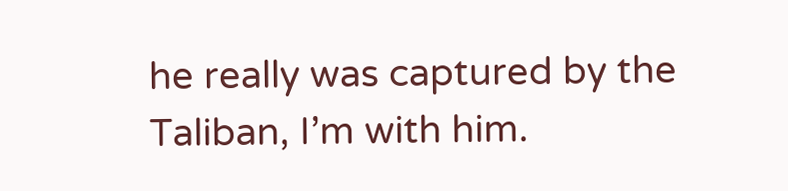he really was captured by the Taliban, I’m with him.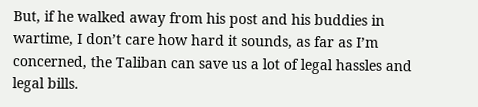But, if he walked away from his post and his buddies in wartime, I don’t care how hard it sounds, as far as I’m concerned, the Taliban can save us a lot of legal hassles and legal bills.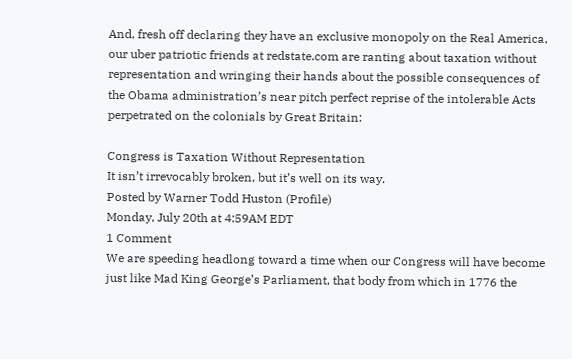And, fresh off declaring they have an exclusive monopoly on the Real America, our uber patriotic friends at redstate.com are ranting about taxation without representation and wringing their hands about the possible consequences of the Obama administration’s near pitch perfect reprise of the intolerable Acts perpetrated on the colonials by Great Britain:

Congress is Taxation Without Representation
It isn’t irrevocably broken, but it’s well on its way.
Posted by Warner Todd Huston (Profile)
Monday, July 20th at 4:59AM EDT
1 Comment
We are speeding headlong toward a time when our Congress will have become just like Mad King George’s Parliament, that body from which in 1776 the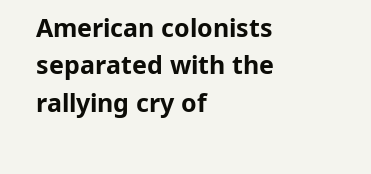American colonists separated with the rallying cry of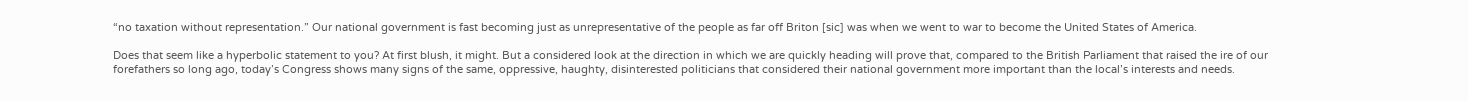“no taxation without representation.” Our national government is fast becoming just as unrepresentative of the people as far off Briton [sic] was when we went to war to become the United States of America.

Does that seem like a hyperbolic statement to you? At first blush, it might. But a considered look at the direction in which we are quickly heading will prove that, compared to the British Parliament that raised the ire of our forefathers so long ago, today’s Congress shows many signs of the same, oppressive, haughty, disinterested politicians that considered their national government more important than the local’s interests and needs.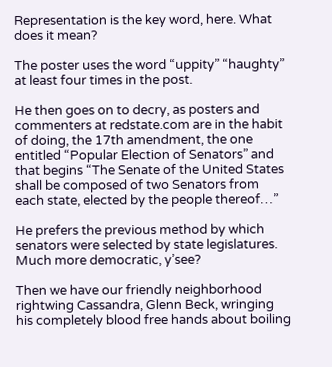Representation is the key word, here. What does it mean?

The poster uses the word “uppity” “haughty” at least four times in the post.

He then goes on to decry, as posters and commenters at redstate.com are in the habit of doing, the 17th amendment, the one entitled “Popular Election of Senators” and that begins “The Senate of the United States shall be composed of two Senators from each state, elected by the people thereof…”

He prefers the previous method by which senators were selected by state legislatures. Much more democratic, y’see?

Then we have our friendly neighborhood rightwing Cassandra, Glenn Beck, wringing his completely blood free hands about boiling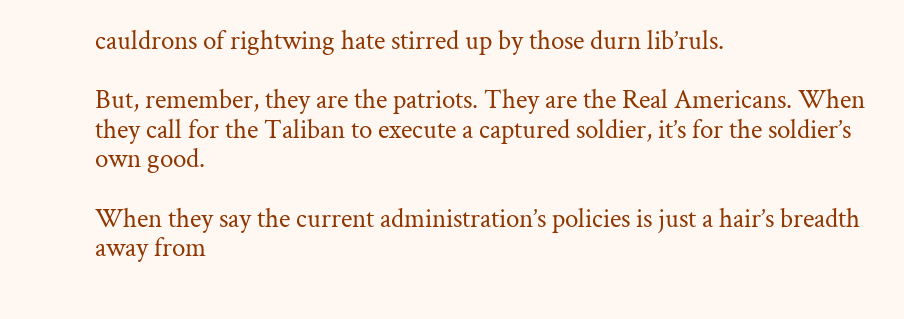cauldrons of rightwing hate stirred up by those durn lib’ruls.

But, remember, they are the patriots. They are the Real Americans. When they call for the Taliban to execute a captured soldier, it’s for the soldier’s own good.

When they say the current administration’s policies is just a hair’s breadth away from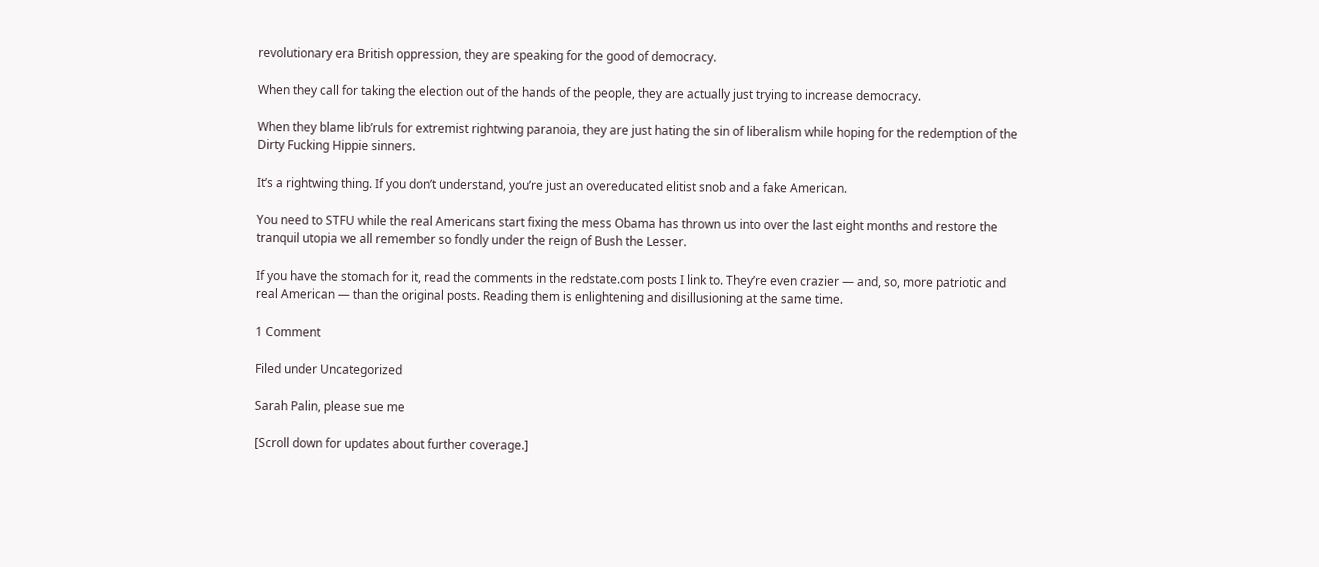revolutionary era British oppression, they are speaking for the good of democracy.

When they call for taking the election out of the hands of the people, they are actually just trying to increase democracy.

When they blame lib’ruls for extremist rightwing paranoia, they are just hating the sin of liberalism while hoping for the redemption of the Dirty Fucking Hippie sinners.

It’s a rightwing thing. If you don’t understand, you’re just an overeducated elitist snob and a fake American.

You need to STFU while the real Americans start fixing the mess Obama has thrown us into over the last eight months and restore the tranquil utopia we all remember so fondly under the reign of Bush the Lesser.

If you have the stomach for it, read the comments in the redstate.com posts I link to. They’re even crazier — and, so, more patriotic and real American — than the original posts. Reading them is enlightening and disillusioning at the same time.

1 Comment

Filed under Uncategorized

Sarah Palin, please sue me

[Scroll down for updates about further coverage.]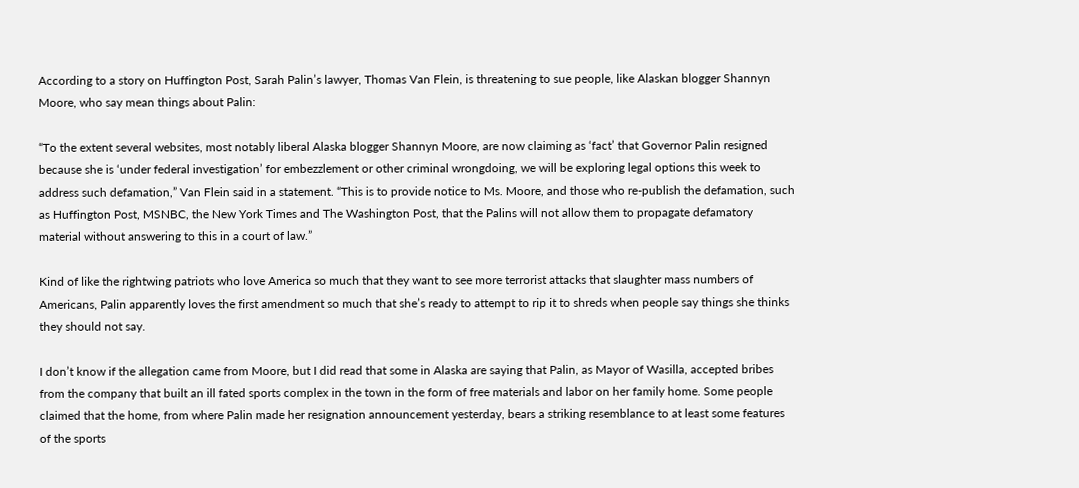According to a story on Huffington Post, Sarah Palin’s lawyer, Thomas Van Flein, is threatening to sue people, like Alaskan blogger Shannyn Moore, who say mean things about Palin:

“To the extent several websites, most notably liberal Alaska blogger Shannyn Moore, are now claiming as ‘fact’ that Governor Palin resigned because she is ‘under federal investigation’ for embezzlement or other criminal wrongdoing, we will be exploring legal options this week to address such defamation,” Van Flein said in a statement. “This is to provide notice to Ms. Moore, and those who re-publish the defamation, such as Huffington Post, MSNBC, the New York Times and The Washington Post, that the Palins will not allow them to propagate defamatory material without answering to this in a court of law.”

Kind of like the rightwing patriots who love America so much that they want to see more terrorist attacks that slaughter mass numbers of Americans, Palin apparently loves the first amendment so much that she’s ready to attempt to rip it to shreds when people say things she thinks they should not say.

I don’t know if the allegation came from Moore, but I did read that some in Alaska are saying that Palin, as Mayor of Wasilla, accepted bribes from the company that built an ill fated sports complex in the town in the form of free materials and labor on her family home. Some people claimed that the home, from where Palin made her resignation announcement yesterday, bears a striking resemblance to at least some features of the sports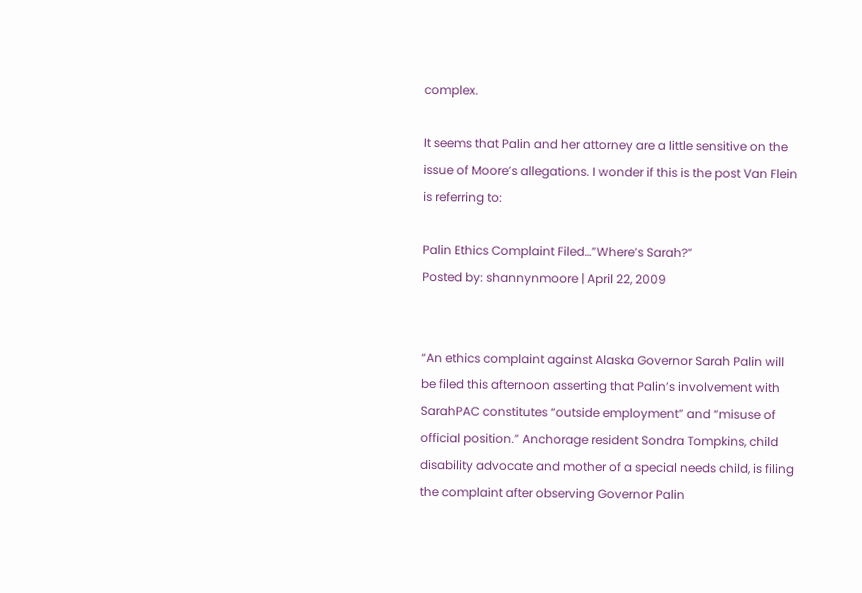complex.

It seems that Palin and her attorney are a little sensitive on the issue of Moore’s allegations. I wonder if this is the post Van Flein is referring to:

Palin Ethics Complaint Filed…”Where’s Sarah?”
Posted by: shannynmoore | April 22, 2009


“An ethics complaint against Alaska Governor Sarah Palin will be filed this afternoon asserting that Palin’s involvement with SarahPAC constitutes “outside employment” and “misuse of official position.” Anchorage resident Sondra Tompkins, child disability advocate and mother of a special needs child, is filing the complaint after observing Governor Palin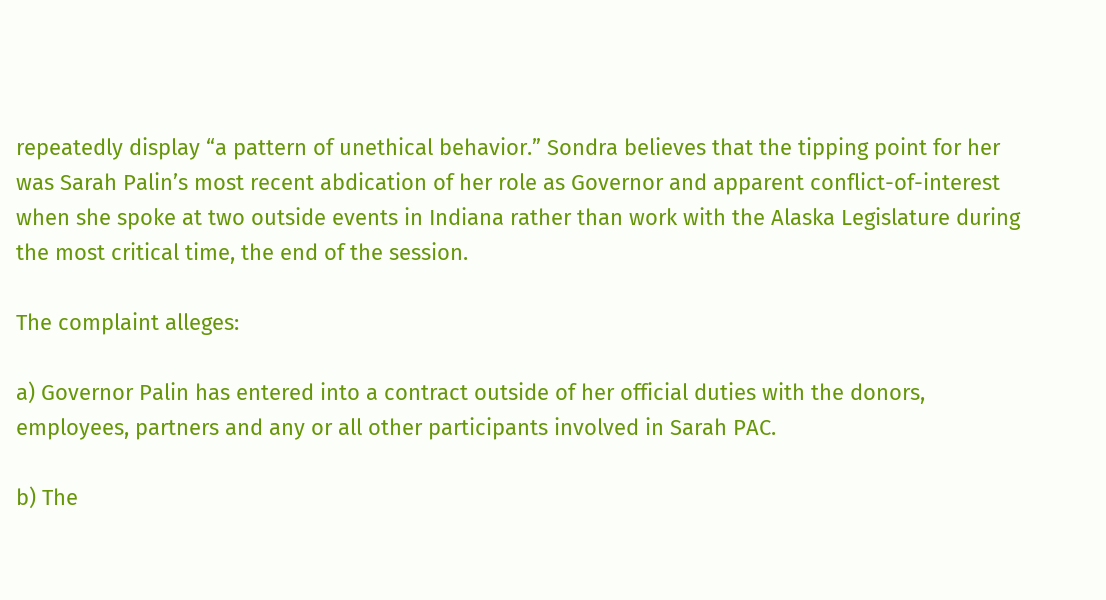repeatedly display “a pattern of unethical behavior.” Sondra believes that the tipping point for her was Sarah Palin’s most recent abdication of her role as Governor and apparent conflict-of-interest when she spoke at two outside events in Indiana rather than work with the Alaska Legislature during the most critical time, the end of the session.

The complaint alleges:

a) Governor Palin has entered into a contract outside of her official duties with the donors, employees, partners and any or all other participants involved in Sarah PAC.

b) The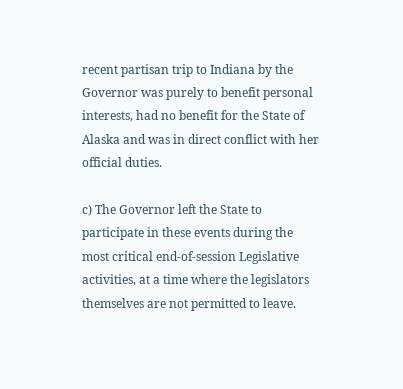recent partisan trip to Indiana by the Governor was purely to benefit personal interests, had no benefit for the State of Alaska and was in direct conflict with her official duties.

c) The Governor left the State to participate in these events during the most critical end-of-session Legislative activities, at a time where the legislators themselves are not permitted to leave.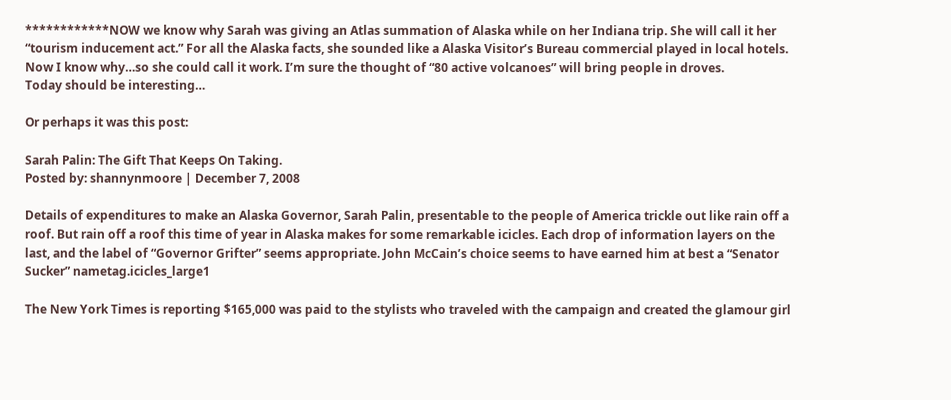************NOW we know why Sarah was giving an Atlas summation of Alaska while on her Indiana trip. She will call it her “tourism inducement act.” For all the Alaska facts, she sounded like a Alaska Visitor’s Bureau commercial played in local hotels. Now I know why…so she could call it work. I’m sure the thought of “80 active volcanoes” will bring people in droves.
Today should be interesting…

Or perhaps it was this post:

Sarah Palin: The Gift That Keeps On Taking.
Posted by: shannynmoore | December 7, 2008

Details of expenditures to make an Alaska Governor, Sarah Palin, presentable to the people of America trickle out like rain off a roof. But rain off a roof this time of year in Alaska makes for some remarkable icicles. Each drop of information layers on the last, and the label of “Governor Grifter” seems appropriate. John McCain’s choice seems to have earned him at best a “Senator Sucker” nametag.icicles_large1

The New York Times is reporting $165,000 was paid to the stylists who traveled with the campaign and created the glamour girl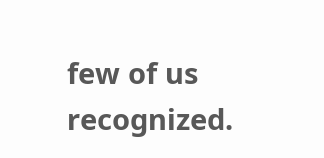few of us recognized.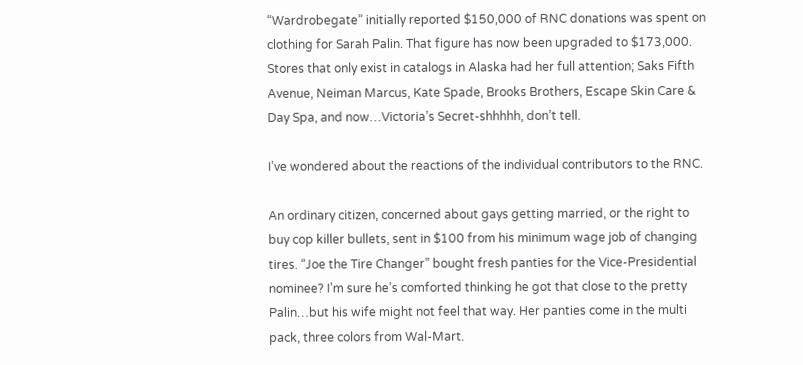“Wardrobegate” initially reported $150,000 of RNC donations was spent on clothing for Sarah Palin. That figure has now been upgraded to $173,000. Stores that only exist in catalogs in Alaska had her full attention; Saks Fifth Avenue, Neiman Marcus, Kate Spade, Brooks Brothers, Escape Skin Care & Day Spa, and now…Victoria’s Secret-shhhhh, don’t tell.

I’ve wondered about the reactions of the individual contributors to the RNC.

An ordinary citizen, concerned about gays getting married, or the right to buy cop killer bullets, sent in $100 from his minimum wage job of changing tires. “Joe the Tire Changer” bought fresh panties for the Vice-Presidential nominee? I’m sure he’s comforted thinking he got that close to the pretty Palin…but his wife might not feel that way. Her panties come in the multi pack, three colors from Wal-Mart.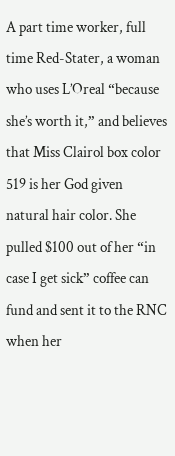A part time worker, full time Red-Stater, a woman who uses L’Oreal “because she’s worth it,” and believes that Miss Clairol box color 519 is her God given natural hair color. She pulled $100 out of her “in case I get sick” coffee can fund and sent it to the RNC when her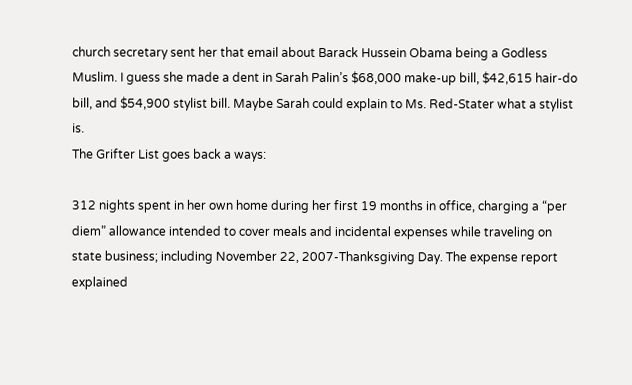church secretary sent her that email about Barack Hussein Obama being a Godless Muslim. I guess she made a dent in Sarah Palin’s $68,000 make-up bill, $42,615 hair-do bill, and $54,900 stylist bill. Maybe Sarah could explain to Ms. Red-Stater what a stylist is.
The Grifter List goes back a ways:

312 nights spent in her own home during her first 19 months in office, charging a “per diem” allowance intended to cover meals and incidental expenses while traveling on state business; including November 22, 2007-Thanksgiving Day. The expense report explained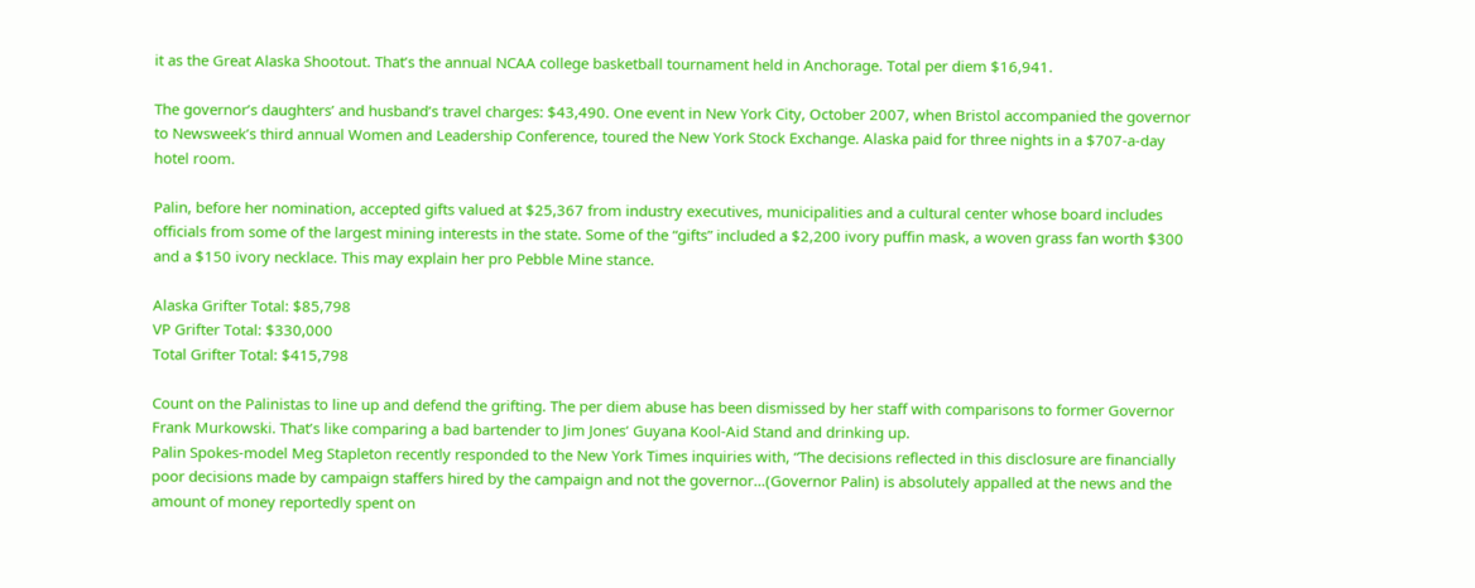it as the Great Alaska Shootout. That’s the annual NCAA college basketball tournament held in Anchorage. Total per diem $16,941.

The governor’s daughters’ and husband’s travel charges: $43,490. One event in New York City, October 2007, when Bristol accompanied the governor to Newsweek’s third annual Women and Leadership Conference, toured the New York Stock Exchange. Alaska paid for three nights in a $707-a-day hotel room.

Palin, before her nomination, accepted gifts valued at $25,367 from industry executives, municipalities and a cultural center whose board includes officials from some of the largest mining interests in the state. Some of the “gifts” included a $2,200 ivory puffin mask, a woven grass fan worth $300 and a $150 ivory necklace. This may explain her pro Pebble Mine stance.

Alaska Grifter Total: $85,798
VP Grifter Total: $330,000
Total Grifter Total: $415,798

Count on the Palinistas to line up and defend the grifting. The per diem abuse has been dismissed by her staff with comparisons to former Governor Frank Murkowski. That’s like comparing a bad bartender to Jim Jones’ Guyana Kool-Aid Stand and drinking up.
Palin Spokes-model Meg Stapleton recently responded to the New York Times inquiries with, “The decisions reflected in this disclosure are financially poor decisions made by campaign staffers hired by the campaign and not the governor…(Governor Palin) is absolutely appalled at the news and the amount of money reportedly spent on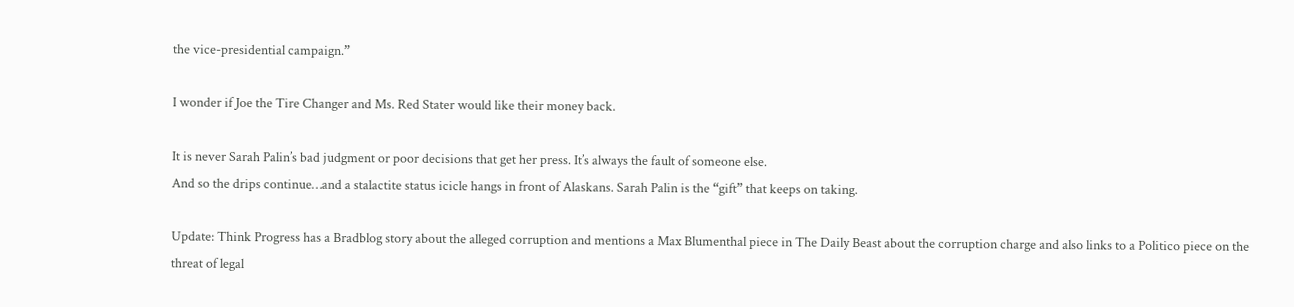the vice-presidential campaign.”

I wonder if Joe the Tire Changer and Ms. Red Stater would like their money back.

It is never Sarah Palin’s bad judgment or poor decisions that get her press. It’s always the fault of someone else.
And so the drips continue…and a stalactite status icicle hangs in front of Alaskans. Sarah Palin is the “gift” that keeps on taking.

Update: Think Progress has a Bradblog story about the alleged corruption and mentions a Max Blumenthal piece in The Daily Beast about the corruption charge and also links to a Politico piece on the threat of legal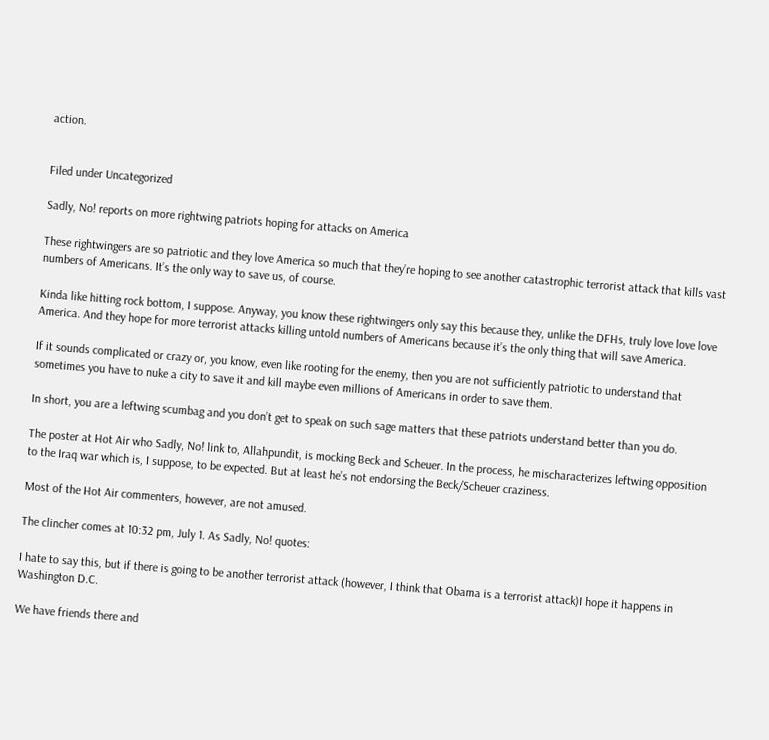action.


Filed under Uncategorized

Sadly, No! reports on more rightwing patriots hoping for attacks on America

These rightwingers are so patriotic and they love America so much that they’re hoping to see another catastrophic terrorist attack that kills vast numbers of Americans. It’s the only way to save us, of course.

Kinda like hitting rock bottom, I suppose. Anyway, you know these rightwingers only say this because they, unlike the DFHs, truly love love love America. And they hope for more terrorist attacks killing untold numbers of Americans because it’s the only thing that will save America.

If it sounds complicated or crazy or, you know, even like rooting for the enemy, then you are not sufficiently patriotic to understand that sometimes you have to nuke a city to save it and kill maybe even millions of Americans in order to save them.

In short, you are a leftwing scumbag and you don’t get to speak on such sage matters that these patriots understand better than you do.

The poster at Hot Air who Sadly, No! link to, Allahpundit, is mocking Beck and Scheuer. In the process, he mischaracterizes leftwing opposition to the Iraq war which is, I suppose, to be expected. But at least he’s not endorsing the Beck/Scheuer craziness.

Most of the Hot Air commenters, however, are not amused.

The clincher comes at 10:32 pm, July 1. As Sadly, No! quotes:

I hate to say this, but if there is going to be another terrorist attack (however, I think that Obama is a terrorist attack)I hope it happens in Washington D.C.

We have friends there and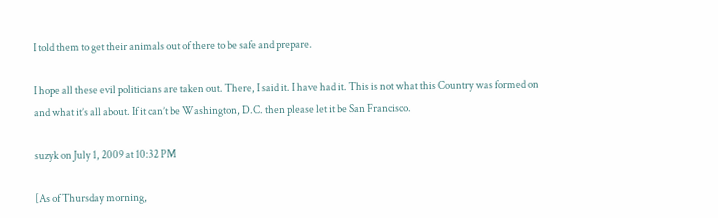I told them to get their animals out of there to be safe and prepare.

I hope all these evil politicians are taken out. There, I said it. I have had it. This is not what this Country was formed on and what it’s all about. If it can’t be Washington, D.C. then please let it be San Francisco.

suzyk on July 1, 2009 at 10:32 PM

[As of Thursday morning,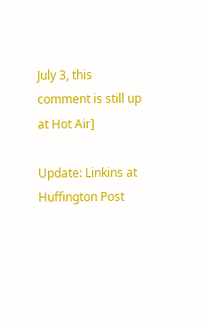July 3, this comment is still up at Hot Air]

Update: Linkins at Huffington Post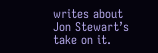writes about Jon Stewart’s take on it.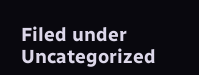Filed under Uncategorized